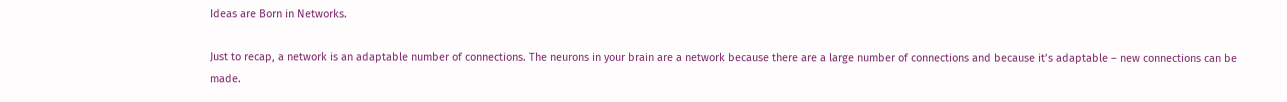Ideas are Born in Networks.

Just to recap, a network is an adaptable number of connections. The neurons in your brain are a network because there are a large number of connections and because it’s adaptable – new connections can be made.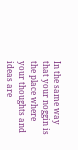In the same way that your noggin is the place where your thoughts and ideas are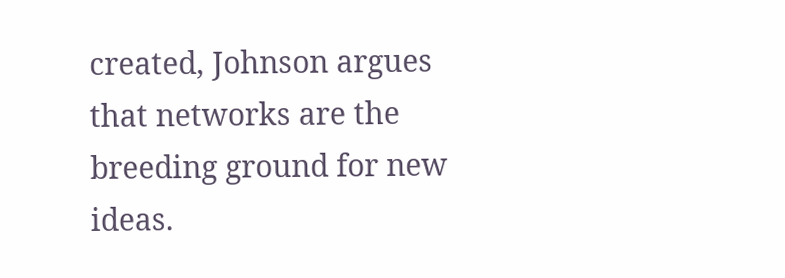created, Johnson argues that networks are the breeding ground for new ideas.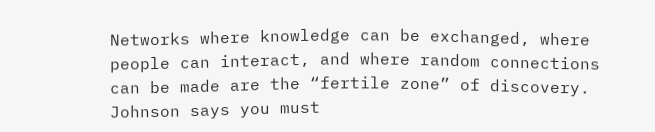Networks where knowledge can be exchanged, where people can interact, and where random connections can be made are the “fertile zone” of discovery. Johnson says you must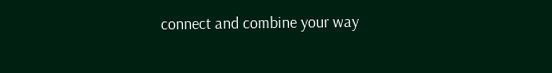connect and combine your way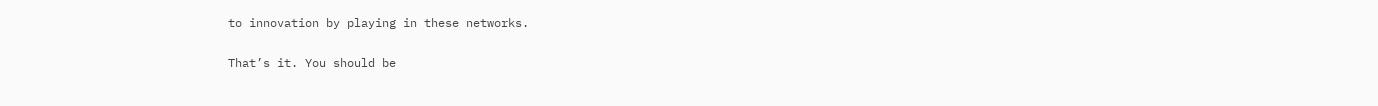to innovation by playing in these networks.

That’s it. You should be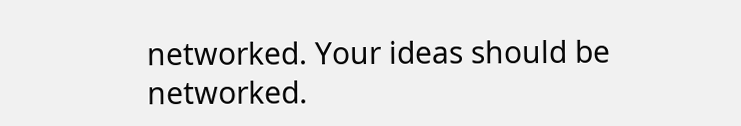networked. Your ideas should be networked.